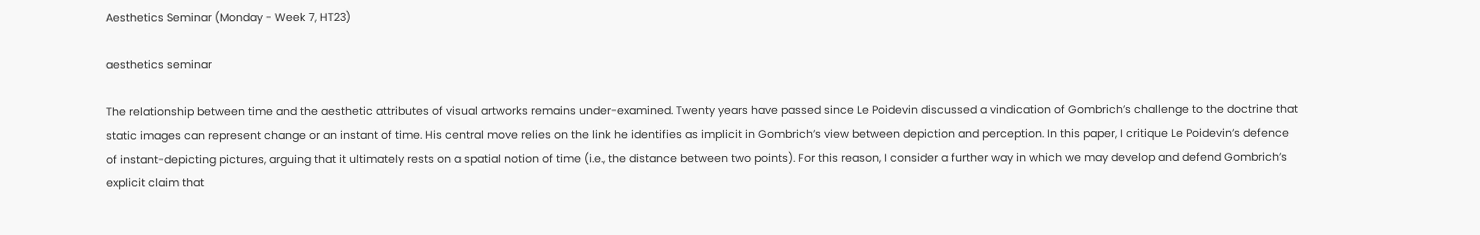Aesthetics Seminar (Monday - Week 7, HT23)

aesthetics seminar

The relationship between time and the aesthetic attributes of visual artworks remains under-examined. Twenty years have passed since Le Poidevin discussed a vindication of Gombrich’s challenge to the doctrine that static images can represent change or an instant of time. His central move relies on the link he identifies as implicit in Gombrich’s view between depiction and perception. In this paper, I critique Le Poidevin’s defence of instant-depicting pictures, arguing that it ultimately rests on a spatial notion of time (i.e., the distance between two points). For this reason, I consider a further way in which we may develop and defend Gombrich’s explicit claim that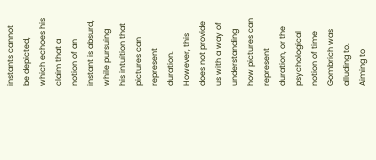instants cannot be depicted, which echoes his claim that a notion of an instant is absurd, while pursuing his intuition that pictures can represent duration. However, this does not provide us with a way of understanding how pictures can represent duration, or the psychological notion of time Gombrich was alluding to. Aiming to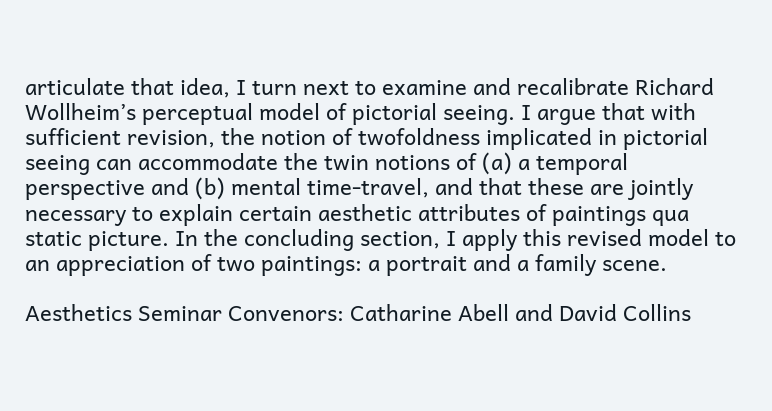articulate that idea, I turn next to examine and recalibrate Richard Wollheim’s perceptual model of pictorial seeing. I argue that with sufficient revision, the notion of twofoldness implicated in pictorial seeing can accommodate the twin notions of (a) a temporal perspective and (b) mental time-travel, and that these are jointly necessary to explain certain aesthetic attributes of paintings qua static picture. In the concluding section, I apply this revised model to an appreciation of two paintings: a portrait and a family scene.

Aesthetics Seminar Convenors: Catharine Abell and David Collins